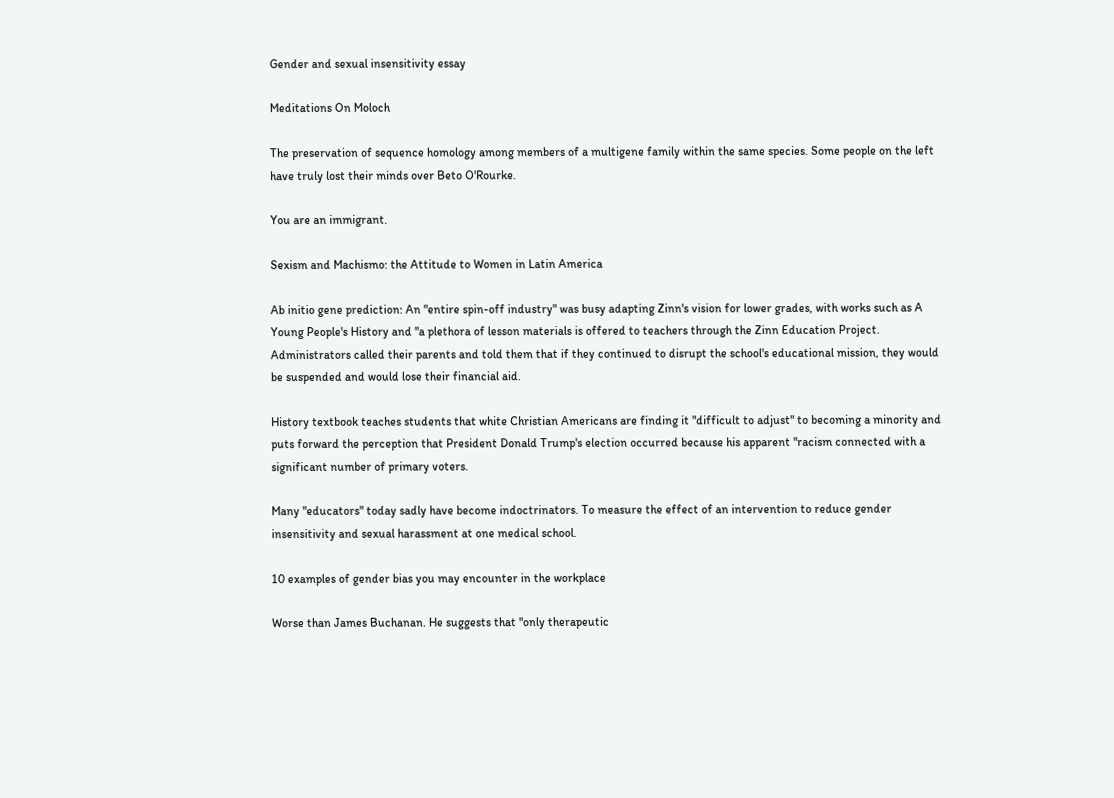Gender and sexual insensitivity essay

Meditations On Moloch

The preservation of sequence homology among members of a multigene family within the same species. Some people on the left have truly lost their minds over Beto O'Rourke.

You are an immigrant.

Sexism and Machismo: the Attitude to Women in Latin America

Ab initio gene prediction: An "entire spin-off industry" was busy adapting Zinn's vision for lower grades, with works such as A Young People's History and "a plethora of lesson materials is offered to teachers through the Zinn Education Project. Administrators called their parents and told them that if they continued to disrupt the school's educational mission, they would be suspended and would lose their financial aid.

History textbook teaches students that white Christian Americans are finding it "difficult to adjust" to becoming a minority and puts forward the perception that President Donald Trump's election occurred because his apparent "racism connected with a significant number of primary voters.

Many "educators" today sadly have become indoctrinators. To measure the effect of an intervention to reduce gender insensitivity and sexual harassment at one medical school.

10 examples of gender bias you may encounter in the workplace

Worse than James Buchanan. He suggests that "only therapeutic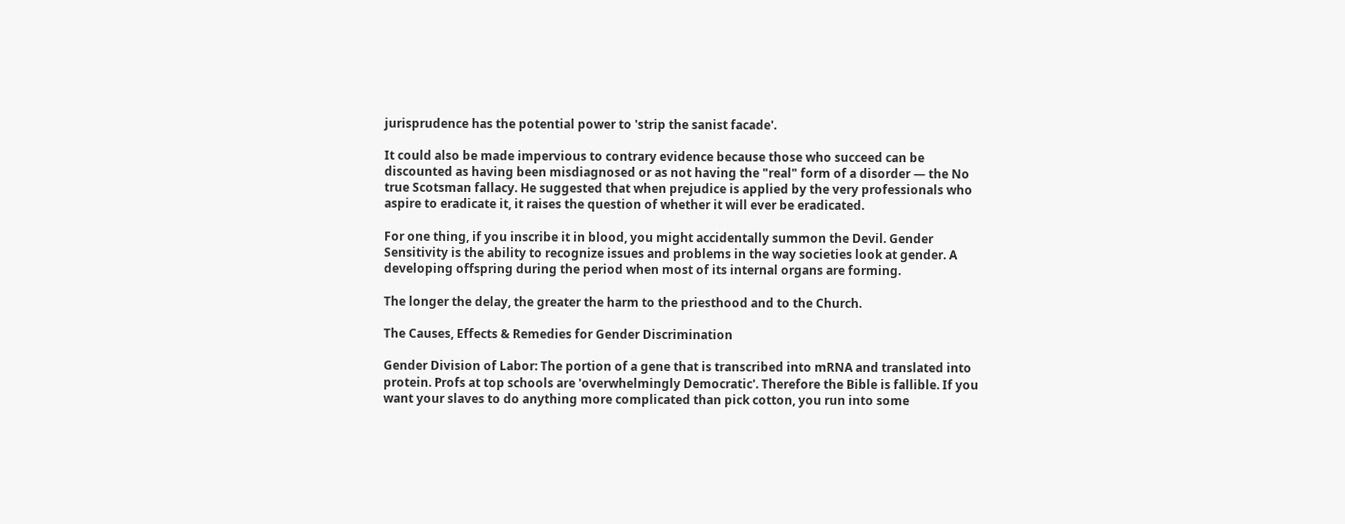jurisprudence has the potential power to 'strip the sanist facade'.

It could also be made impervious to contrary evidence because those who succeed can be discounted as having been misdiagnosed or as not having the "real" form of a disorder — the No true Scotsman fallacy. He suggested that when prejudice is applied by the very professionals who aspire to eradicate it, it raises the question of whether it will ever be eradicated.

For one thing, if you inscribe it in blood, you might accidentally summon the Devil. Gender Sensitivity is the ability to recognize issues and problems in the way societies look at gender. A developing offspring during the period when most of its internal organs are forming.

The longer the delay, the greater the harm to the priesthood and to the Church.

The Causes, Effects & Remedies for Gender Discrimination

Gender Division of Labor: The portion of a gene that is transcribed into mRNA and translated into protein. Profs at top schools are 'overwhelmingly Democratic'. Therefore the Bible is fallible. If you want your slaves to do anything more complicated than pick cotton, you run into some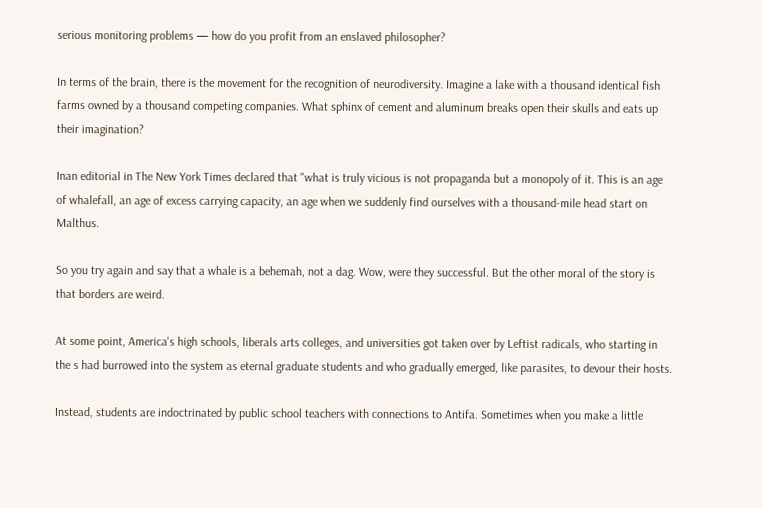serious monitoring problems — how do you profit from an enslaved philosopher?

In terms of the brain, there is the movement for the recognition of neurodiversity. Imagine a lake with a thousand identical fish farms owned by a thousand competing companies. What sphinx of cement and aluminum breaks open their skulls and eats up their imagination?

Inan editorial in The New York Times declared that "what is truly vicious is not propaganda but a monopoly of it. This is an age of whalefall, an age of excess carrying capacity, an age when we suddenly find ourselves with a thousand-mile head start on Malthus.

So you try again and say that a whale is a behemah, not a dag. Wow, were they successful. But the other moral of the story is that borders are weird.

At some point, America's high schools, liberals arts colleges, and universities got taken over by Leftist radicals, who starting in the s had burrowed into the system as eternal graduate students and who gradually emerged, like parasites, to devour their hosts.

Instead, students are indoctrinated by public school teachers with connections to Antifa. Sometimes when you make a little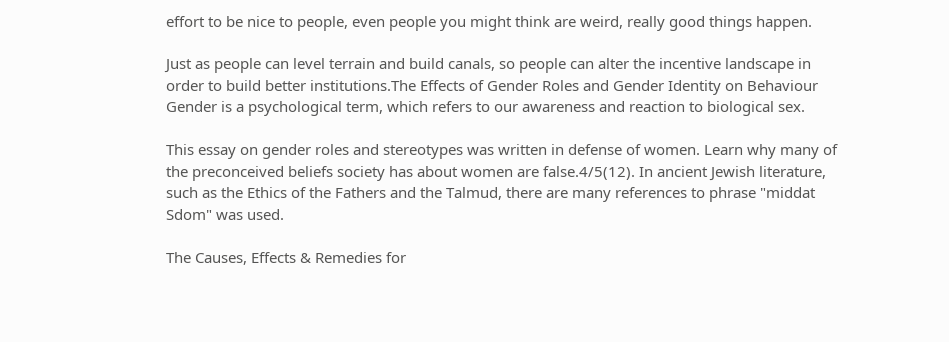effort to be nice to people, even people you might think are weird, really good things happen.

Just as people can level terrain and build canals, so people can alter the incentive landscape in order to build better institutions.The Effects of Gender Roles and Gender Identity on Behaviour Gender is a psychological term, which refers to our awareness and reaction to biological sex.

This essay on gender roles and stereotypes was written in defense of women. Learn why many of the preconceived beliefs society has about women are false.4/5(12). In ancient Jewish literature, such as the Ethics of the Fathers and the Talmud, there are many references to phrase "middat Sdom" was used.

The Causes, Effects & Remedies for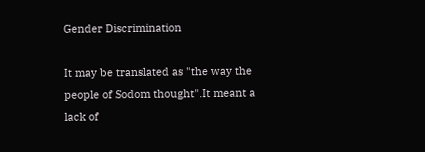Gender Discrimination

It may be translated as "the way the people of Sodom thought".It meant a lack of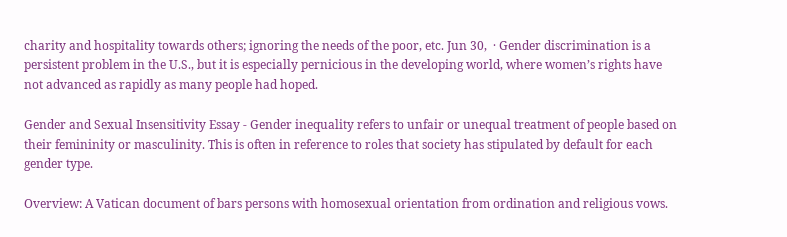charity and hospitality towards others; ignoring the needs of the poor, etc. Jun 30,  · Gender discrimination is a persistent problem in the U.S., but it is especially pernicious in the developing world, where women’s rights have not advanced as rapidly as many people had hoped.

Gender and Sexual Insensitivity Essay - Gender inequality refers to unfair or unequal treatment of people based on their femininity or masculinity. This is often in reference to roles that society has stipulated by default for each gender type.

Overview: A Vatican document of bars persons with homosexual orientation from ordination and religious vows.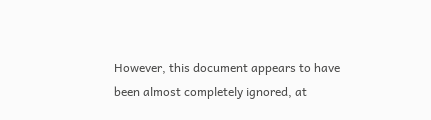However, this document appears to have been almost completely ignored, at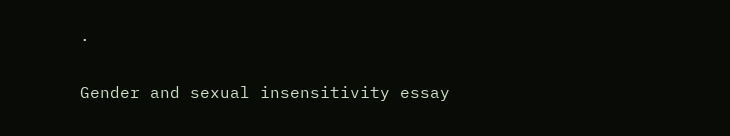.

Gender and sexual insensitivity essay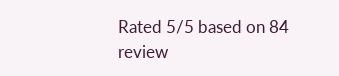Rated 5/5 based on 84 review